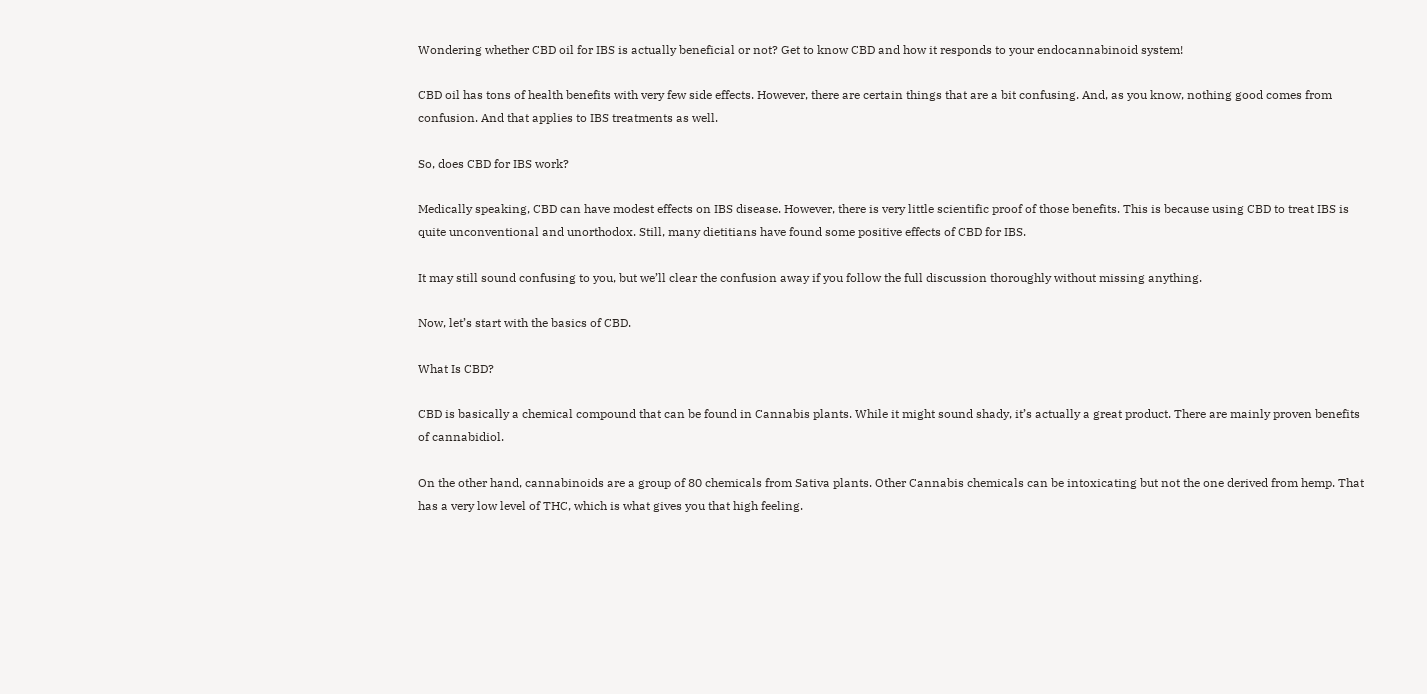Wondering whether CBD oil for IBS is actually beneficial or not? Get to know CBD and how it responds to your endocannabinoid system!

CBD oil has tons of health benefits with very few side effects. However, there are certain things that are a bit confusing. And, as you know, nothing good comes from confusion. And that applies to IBS treatments as well.

So, does CBD for IBS work?

Medically speaking, CBD can have modest effects on IBS disease. However, there is very little scientific proof of those benefits. This is because using CBD to treat IBS is quite unconventional and unorthodox. Still, many dietitians have found some positive effects of CBD for IBS.

It may still sound confusing to you, but we’ll clear the confusion away if you follow the full discussion thoroughly without missing anything.

Now, let’s start with the basics of CBD.

What Is CBD?

CBD is basically a chemical compound that can be found in Cannabis plants. While it might sound shady, it’s actually a great product. There are mainly proven benefits of cannabidiol.

On the other hand, cannabinoids are a group of 80 chemicals from Sativa plants. Other Cannabis chemicals can be intoxicating but not the one derived from hemp. That has a very low level of THC, which is what gives you that high feeling.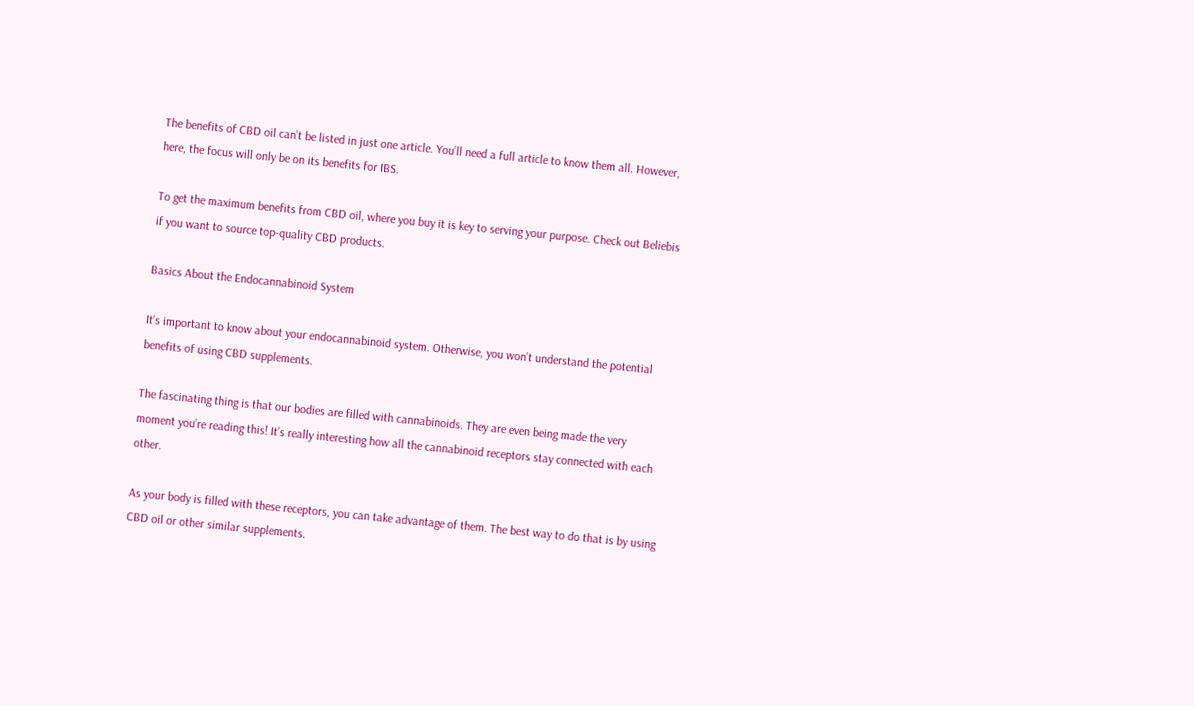The benefits of CBD oil can’t be listed in just one article. You’ll need a full article to know them all. However, here, the focus will only be on its benefits for IBS.

To get the maximum benefits from CBD oil, where you buy it is key to serving your purpose. Check out Beliebis if you want to source top-quality CBD products.

Basics About the Endocannabinoid System

It’s important to know about your endocannabinoid system. Otherwise, you won’t understand the potential benefits of using CBD supplements.

The fascinating thing is that our bodies are filled with cannabinoids. They are even being made the very moment you’re reading this! It’s really interesting how all the cannabinoid receptors stay connected with each other.

As your body is filled with these receptors, you can take advantage of them. The best way to do that is by using CBD oil or other similar supplements.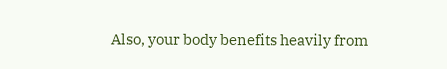Also, your body benefits heavily from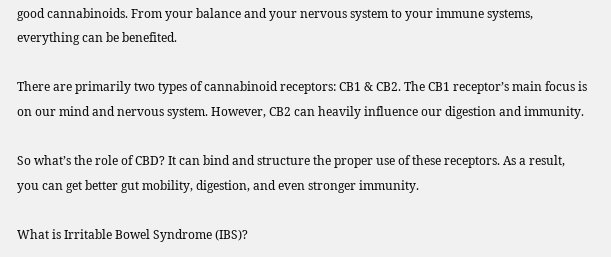good cannabinoids. From your balance and your nervous system to your immune systems, everything can be benefited.

There are primarily two types of cannabinoid receptors: CB1 & CB2. The CB1 receptor’s main focus is on our mind and nervous system. However, CB2 can heavily influence our digestion and immunity.

So what’s the role of CBD? It can bind and structure the proper use of these receptors. As a result, you can get better gut mobility, digestion, and even stronger immunity.

What is Irritable Bowel Syndrome (IBS)?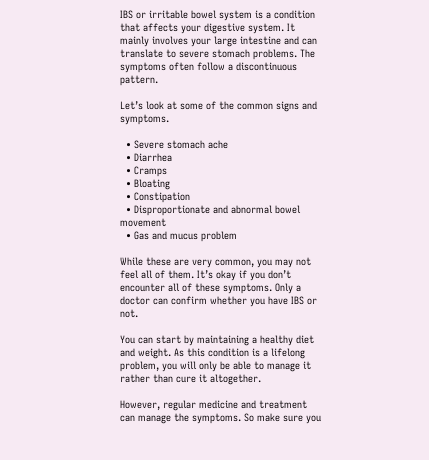IBS or irritable bowel system is a condition that affects your digestive system. It mainly involves your large intestine and can translate to severe stomach problems. The symptoms often follow a discontinuous pattern.

Let’s look at some of the common signs and symptoms.

  • Severe stomach ache
  • Diarrhea
  • Cramps
  • Bloating
  • Constipation
  • Disproportionate and abnormal bowel movement
  • Gas and mucus problem

While these are very common, you may not feel all of them. It’s okay if you don’t encounter all of these symptoms. Only a doctor can confirm whether you have IBS or not.

You can start by maintaining a healthy diet and weight. As this condition is a lifelong problem, you will only be able to manage it rather than cure it altogether.

However, regular medicine and treatment can manage the symptoms. So make sure you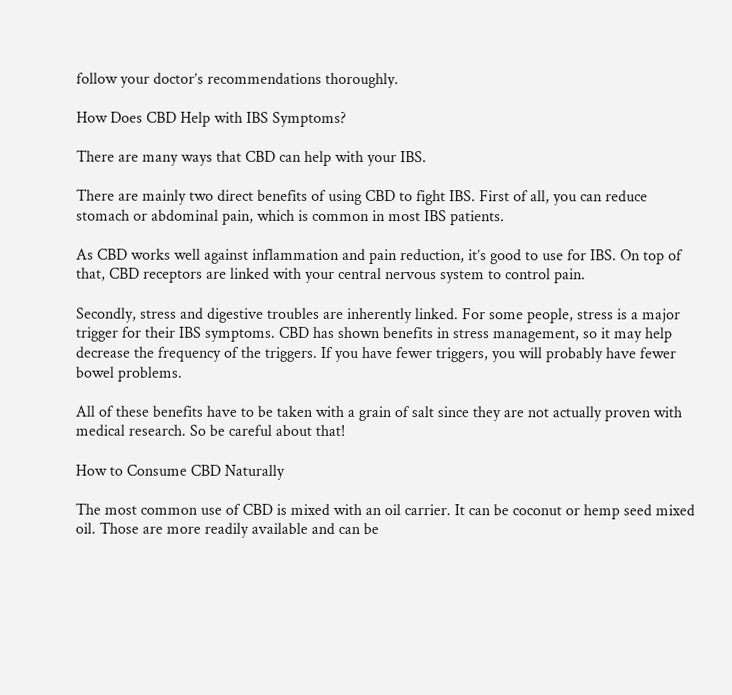follow your doctor’s recommendations thoroughly.

How Does CBD Help with IBS Symptoms?

There are many ways that CBD can help with your IBS.

There are mainly two direct benefits of using CBD to fight IBS. First of all, you can reduce stomach or abdominal pain, which is common in most IBS patients.

As CBD works well against inflammation and pain reduction, it’s good to use for IBS. On top of that, CBD receptors are linked with your central nervous system to control pain.

Secondly, stress and digestive troubles are inherently linked. For some people, stress is a major trigger for their IBS symptoms. CBD has shown benefits in stress management, so it may help decrease the frequency of the triggers. If you have fewer triggers, you will probably have fewer bowel problems.

All of these benefits have to be taken with a grain of salt since they are not actually proven with medical research. So be careful about that!

How to Consume CBD Naturally

The most common use of CBD is mixed with an oil carrier. It can be coconut or hemp seed mixed oil. Those are more readily available and can be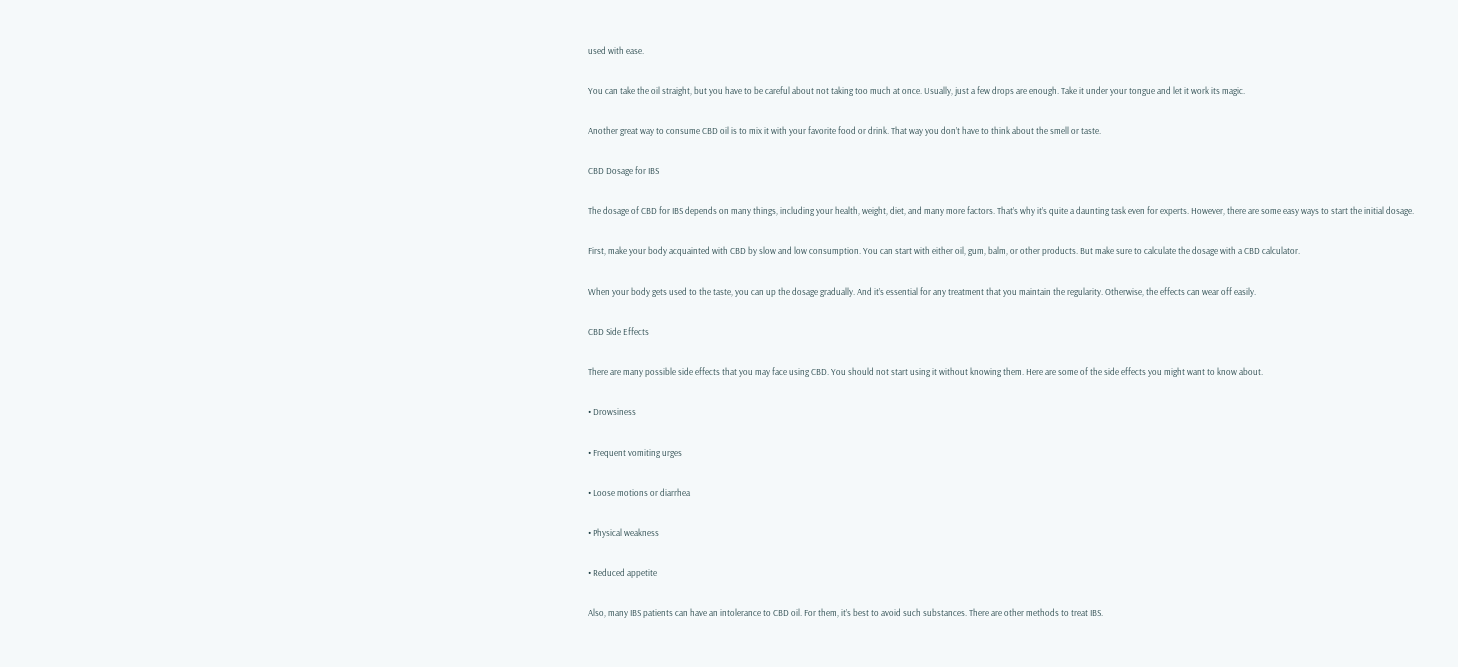used with ease.

You can take the oil straight, but you have to be careful about not taking too much at once. Usually, just a few drops are enough. Take it under your tongue and let it work its magic.

Another great way to consume CBD oil is to mix it with your favorite food or drink. That way you don’t have to think about the smell or taste.

CBD Dosage for IBS

The dosage of CBD for IBS depends on many things, including your health, weight, diet, and many more factors. That’s why it’s quite a daunting task even for experts. However, there are some easy ways to start the initial dosage.

First, make your body acquainted with CBD by slow and low consumption. You can start with either oil, gum, balm, or other products. But make sure to calculate the dosage with a CBD calculator.

When your body gets used to the taste, you can up the dosage gradually. And it’s essential for any treatment that you maintain the regularity. Otherwise, the effects can wear off easily.

CBD Side Effects

There are many possible side effects that you may face using CBD. You should not start using it without knowing them. Here are some of the side effects you might want to know about.

• Drowsiness

• Frequent vomiting urges

• Loose motions or diarrhea

• Physical weakness

• Reduced appetite

Also, many IBS patients can have an intolerance to CBD oil. For them, it’s best to avoid such substances. There are other methods to treat IBS.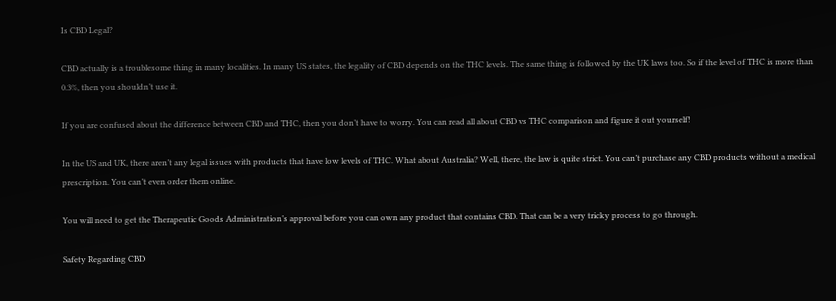Is CBD Legal?

CBD actually is a troublesome thing in many localities. In many US states, the legality of CBD depends on the THC levels. The same thing is followed by the UK laws too. So if the level of THC is more than 0.3%, then you shouldn’t use it.

If you are confused about the difference between CBD and THC, then you don’t have to worry. You can read all about CBD vs THC comparison and figure it out yourself!

In the US and UK, there aren’t any legal issues with products that have low levels of THC. What about Australia? Well, there, the law is quite strict. You can’t purchase any CBD products without a medical prescription. You can’t even order them online.

You will need to get the Therapeutic Goods Administration’s approval before you can own any product that contains CBD. That can be a very tricky process to go through.

Safety Regarding CBD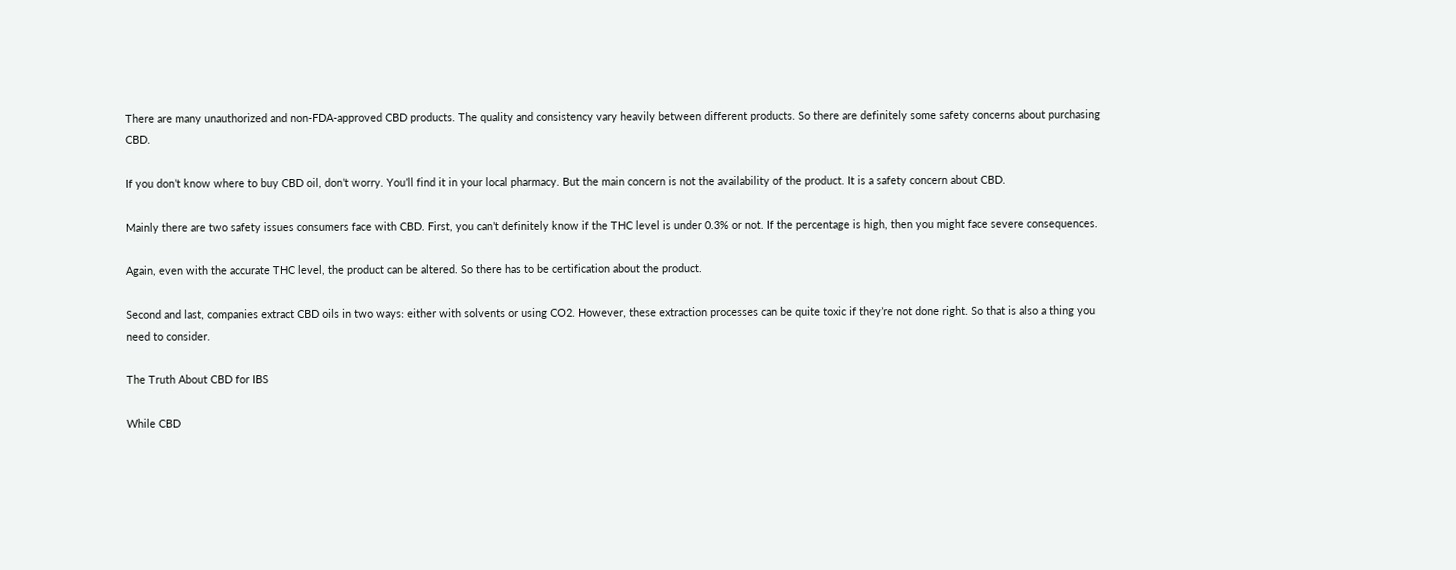There are many unauthorized and non-FDA-approved CBD products. The quality and consistency vary heavily between different products. So there are definitely some safety concerns about purchasing CBD.

If you don’t know where to buy CBD oil, don’t worry. You’ll find it in your local pharmacy. But the main concern is not the availability of the product. It is a safety concern about CBD.

Mainly there are two safety issues consumers face with CBD. First, you can’t definitely know if the THC level is under 0.3% or not. If the percentage is high, then you might face severe consequences.

Again, even with the accurate THC level, the product can be altered. So there has to be certification about the product.

Second and last, companies extract CBD oils in two ways: either with solvents or using CO2. However, these extraction processes can be quite toxic if they’re not done right. So that is also a thing you need to consider.

The Truth About CBD for IBS

While CBD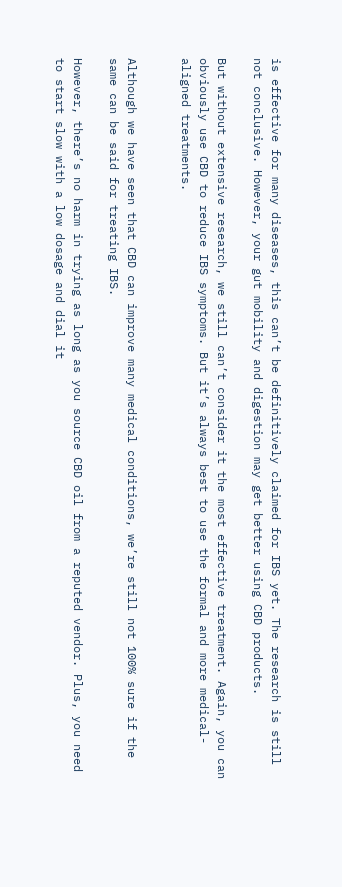is effective for many diseases, this can’t be definitively claimed for IBS yet. The research is still not conclusive. However, your gut mobility and digestion may get better using CBD products.

But without extensive research, we still can’t consider it the most effective treatment. Again, you can obviously use CBD to reduce IBS symptoms. But it’s always best to use the formal and more medical-aligned treatments.


Although we have seen that CBD can improve many medical conditions, we’re still not 100% sure if the same can be said for treating IBS.

However, there’s no harm in trying as long as you source CBD oil from a reputed vendor. Plus, you need to start slow with a low dosage and dial it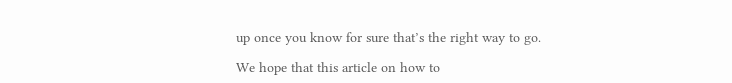up once you know for sure that’s the right way to go.

We hope that this article on how to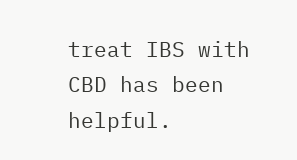treat IBS with CBD has been helpful.